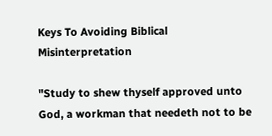Keys To Avoiding Biblical Misinterpretation

"Study to shew thyself approved unto God, a workman that needeth not to be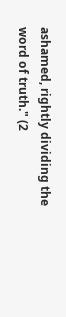ashamed, rightly dividing the word of truth." (2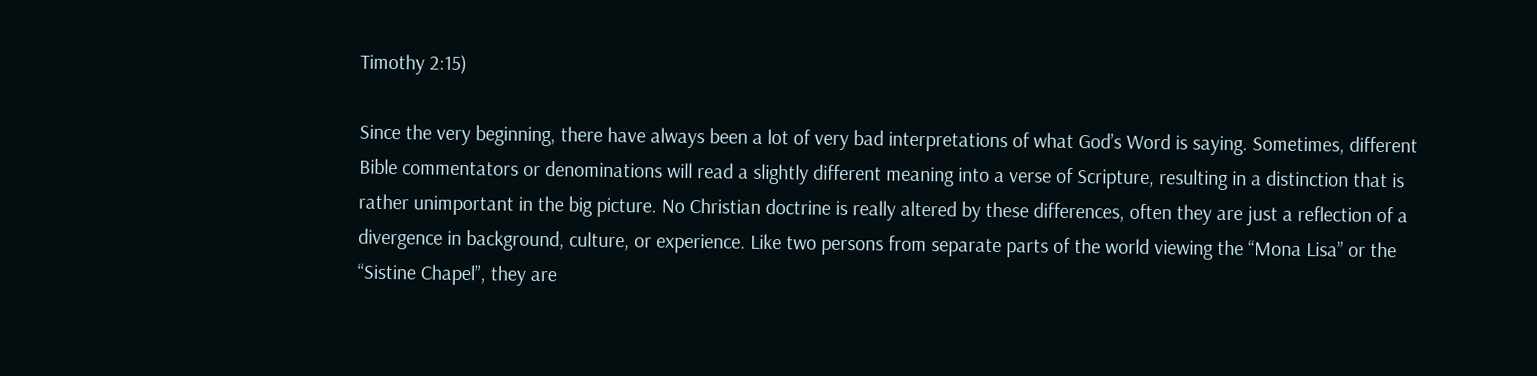Timothy 2:15)

Since the very beginning, there have always been a lot of very bad interpretations of what God’s Word is saying. Sometimes, different Bible commentators or denominations will read a slightly different meaning into a verse of Scripture, resulting in a distinction that is rather unimportant in the big picture. No Christian doctrine is really altered by these differences, often they are just a reflection of a divergence in background, culture, or experience. Like two persons from separate parts of the world viewing the “Mona Lisa” or the “Sistine Chapel”, they are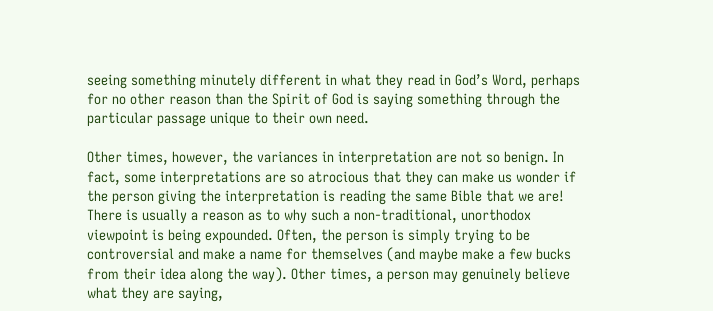seeing something minutely different in what they read in God’s Word, perhaps for no other reason than the Spirit of God is saying something through the particular passage unique to their own need.

Other times, however, the variances in interpretation are not so benign. In fact, some interpretations are so atrocious that they can make us wonder if the person giving the interpretation is reading the same Bible that we are! There is usually a reason as to why such a non-traditional, unorthodox viewpoint is being expounded. Often, the person is simply trying to be controversial and make a name for themselves (and maybe make a few bucks from their idea along the way). Other times, a person may genuinely believe what they are saying,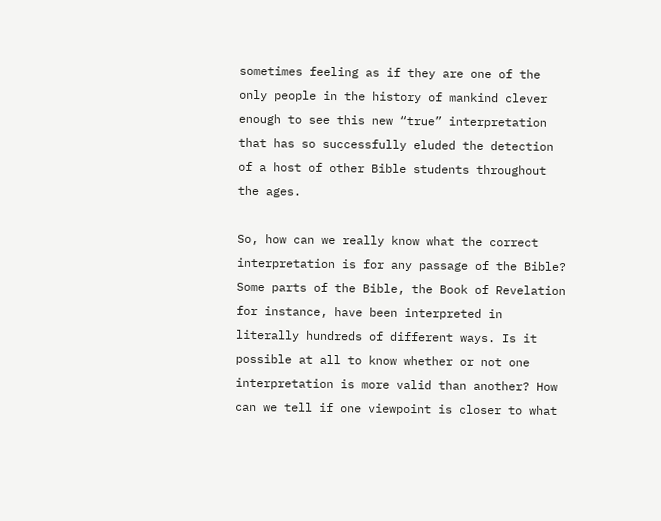sometimes feeling as if they are one of the only people in the history of mankind clever enough to see this new “true” interpretation that has so successfully eluded the detection of a host of other Bible students throughout the ages.

So, how can we really know what the correct interpretation is for any passage of the Bible? Some parts of the Bible, the Book of Revelation for instance, have been interpreted in literally hundreds of different ways. Is it possible at all to know whether or not one interpretation is more valid than another? How can we tell if one viewpoint is closer to what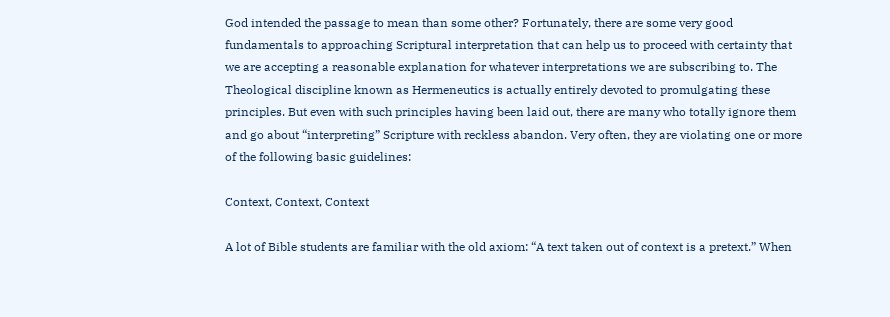God intended the passage to mean than some other? Fortunately, there are some very good fundamentals to approaching Scriptural interpretation that can help us to proceed with certainty that we are accepting a reasonable explanation for whatever interpretations we are subscribing to. The Theological discipline known as Hermeneutics is actually entirely devoted to promulgating these principles. But even with such principles having been laid out, there are many who totally ignore them and go about “interpreting” Scripture with reckless abandon. Very often, they are violating one or more of the following basic guidelines:

Context, Context, Context

A lot of Bible students are familiar with the old axiom: “A text taken out of context is a pretext.” When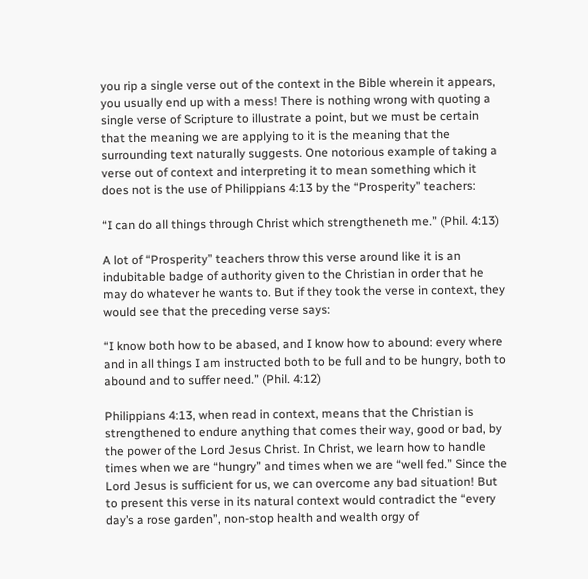you rip a single verse out of the context in the Bible wherein it appears, you usually end up with a mess! There is nothing wrong with quoting a single verse of Scripture to illustrate a point, but we must be certain that the meaning we are applying to it is the meaning that the surrounding text naturally suggests. One notorious example of taking a verse out of context and interpreting it to mean something which it does not is the use of Philippians 4:13 by the “Prosperity” teachers:

“I can do all things through Christ which strengtheneth me.” (Phil. 4:13)

A lot of “Prosperity” teachers throw this verse around like it is an indubitable badge of authority given to the Christian in order that he may do whatever he wants to. But if they took the verse in context, they would see that the preceding verse says:

“I know both how to be abased, and I know how to abound: every where and in all things I am instructed both to be full and to be hungry, both to abound and to suffer need.” (Phil. 4:12)

Philippians 4:13, when read in context, means that the Christian is strengthened to endure anything that comes their way, good or bad, by the power of the Lord Jesus Christ. In Christ, we learn how to handle times when we are “hungry” and times when we are “well fed.” Since the Lord Jesus is sufficient for us, we can overcome any bad situation! But to present this verse in its natural context would contradict the “every day’s a rose garden”, non-stop health and wealth orgy of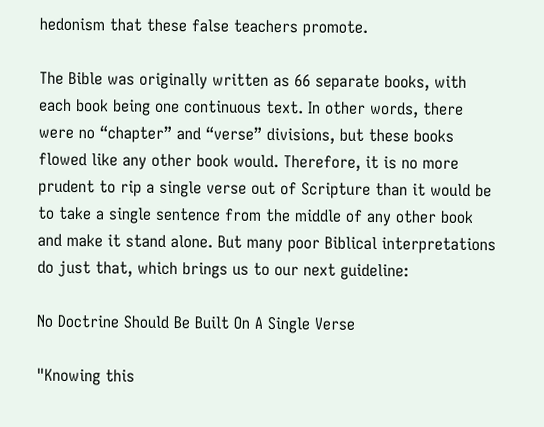hedonism that these false teachers promote.

The Bible was originally written as 66 separate books, with each book being one continuous text. In other words, there were no “chapter” and “verse” divisions, but these books flowed like any other book would. Therefore, it is no more prudent to rip a single verse out of Scripture than it would be to take a single sentence from the middle of any other book and make it stand alone. But many poor Biblical interpretations do just that, which brings us to our next guideline:

No Doctrine Should Be Built On A Single Verse

"Knowing this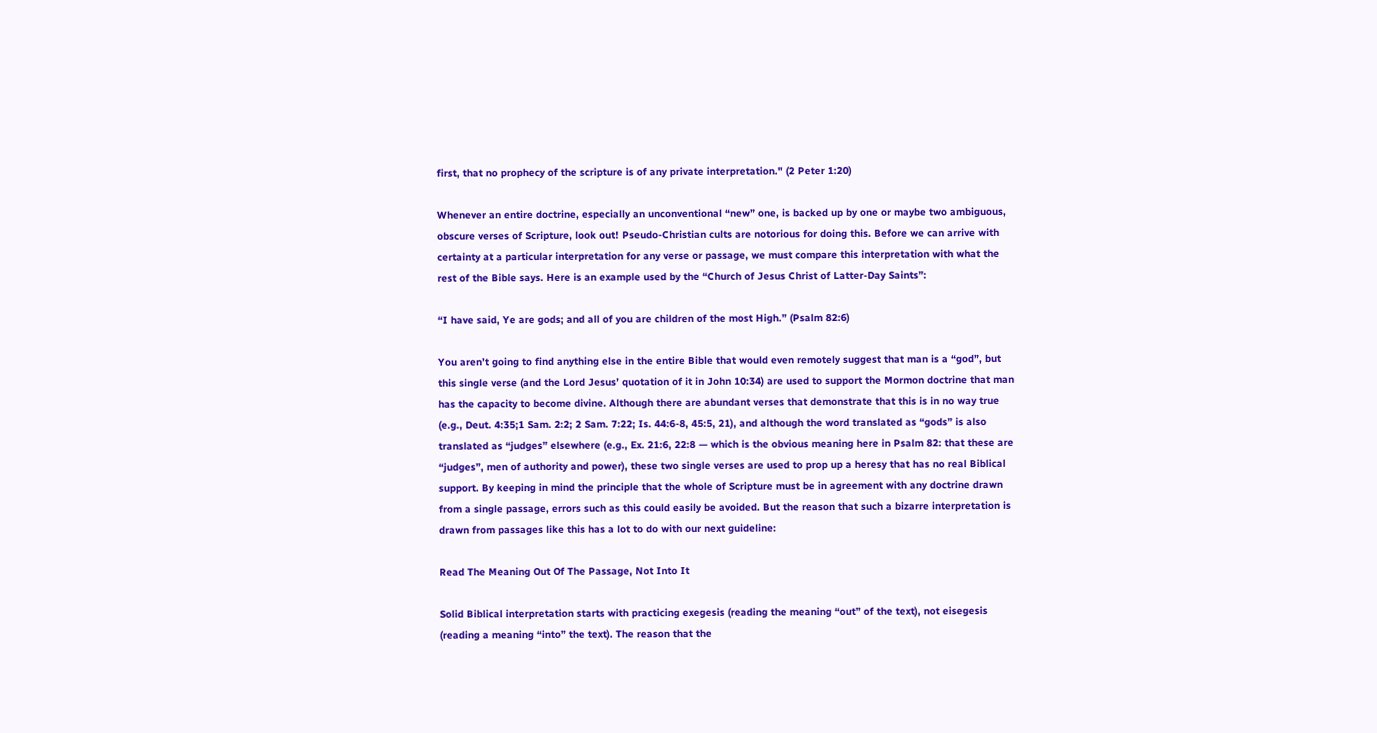first, that no prophecy of the scripture is of any private interpretation." (2 Peter 1:20)

Whenever an entire doctrine, especially an unconventional “new” one, is backed up by one or maybe two ambiguous, obscure verses of Scripture, look out! Pseudo-Christian cults are notorious for doing this. Before we can arrive with certainty at a particular interpretation for any verse or passage, we must compare this interpretation with what the rest of the Bible says. Here is an example used by the “Church of Jesus Christ of Latter-Day Saints”:

“I have said, Ye are gods; and all of you are children of the most High.” (Psalm 82:6)

You aren’t going to find anything else in the entire Bible that would even remotely suggest that man is a “god”, but this single verse (and the Lord Jesus’ quotation of it in John 10:34) are used to support the Mormon doctrine that man has the capacity to become divine. Although there are abundant verses that demonstrate that this is in no way true (e.g., Deut. 4:35;1 Sam. 2:2; 2 Sam. 7:22; Is. 44:6-8, 45:5, 21), and although the word translated as “gods” is also translated as “judges” elsewhere (e.g., Ex. 21:6, 22:8 — which is the obvious meaning here in Psalm 82: that these are “judges”, men of authority and power), these two single verses are used to prop up a heresy that has no real Biblical support. By keeping in mind the principle that the whole of Scripture must be in agreement with any doctrine drawn from a single passage, errors such as this could easily be avoided. But the reason that such a bizarre interpretation is drawn from passages like this has a lot to do with our next guideline:

Read The Meaning Out Of The Passage, Not Into It

Solid Biblical interpretation starts with practicing exegesis (reading the meaning “out” of the text), not eisegesis (reading a meaning “into” the text). The reason that the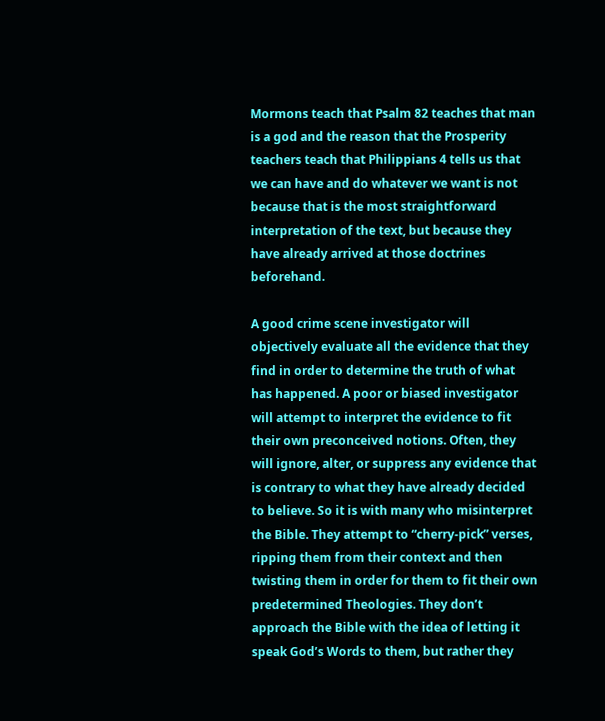Mormons teach that Psalm 82 teaches that man is a god and the reason that the Prosperity teachers teach that Philippians 4 tells us that we can have and do whatever we want is not because that is the most straightforward interpretation of the text, but because they have already arrived at those doctrines beforehand.

A good crime scene investigator will objectively evaluate all the evidence that they find in order to determine the truth of what has happened. A poor or biased investigator will attempt to interpret the evidence to fit their own preconceived notions. Often, they will ignore, alter, or suppress any evidence that is contrary to what they have already decided to believe. So it is with many who misinterpret the Bible. They attempt to “cherry-pick” verses, ripping them from their context and then twisting them in order for them to fit their own predetermined Theologies. They don’t approach the Bible with the idea of letting it speak God’s Words to them, but rather they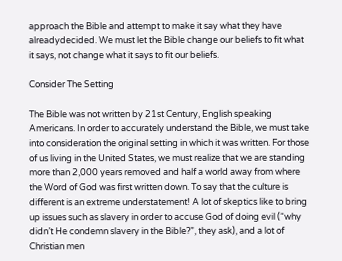approach the Bible and attempt to make it say what they have alreadydecided. We must let the Bible change our beliefs to fit what it says, not change what it says to fit our beliefs.

Consider The Setting

The Bible was not written by 21st Century, English speaking Americans. In order to accurately understand the Bible, we must take into consideration the original setting in which it was written. For those of us living in the United States, we must realize that we are standing more than 2,000 years removed and half a world away from where the Word of God was first written down. To say that the culture is different is an extreme understatement! A lot of skeptics like to bring up issues such as slavery in order to accuse God of doing evil (“why didn’t He condemn slavery in the Bible?”, they ask), and a lot of Christian men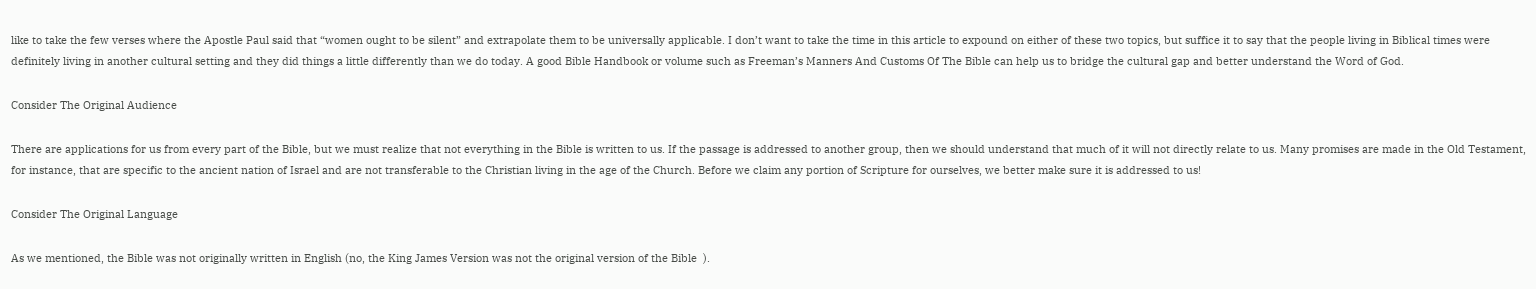like to take the few verses where the Apostle Paul said that “women ought to be silent” and extrapolate them to be universally applicable. I don’t want to take the time in this article to expound on either of these two topics, but suffice it to say that the people living in Biblical times were definitely living in another cultural setting and they did things a little differently than we do today. A good Bible Handbook or volume such as Freeman’s Manners And Customs Of The Bible can help us to bridge the cultural gap and better understand the Word of God.

Consider The Original Audience

There are applications for us from every part of the Bible, but we must realize that not everything in the Bible is written to us. If the passage is addressed to another group, then we should understand that much of it will not directly relate to us. Many promises are made in the Old Testament, for instance, that are specific to the ancient nation of Israel and are not transferable to the Christian living in the age of the Church. Before we claim any portion of Scripture for ourselves, we better make sure it is addressed to us!

Consider The Original Language

As we mentioned, the Bible was not originally written in English (no, the King James Version was not the original version of the Bible  ).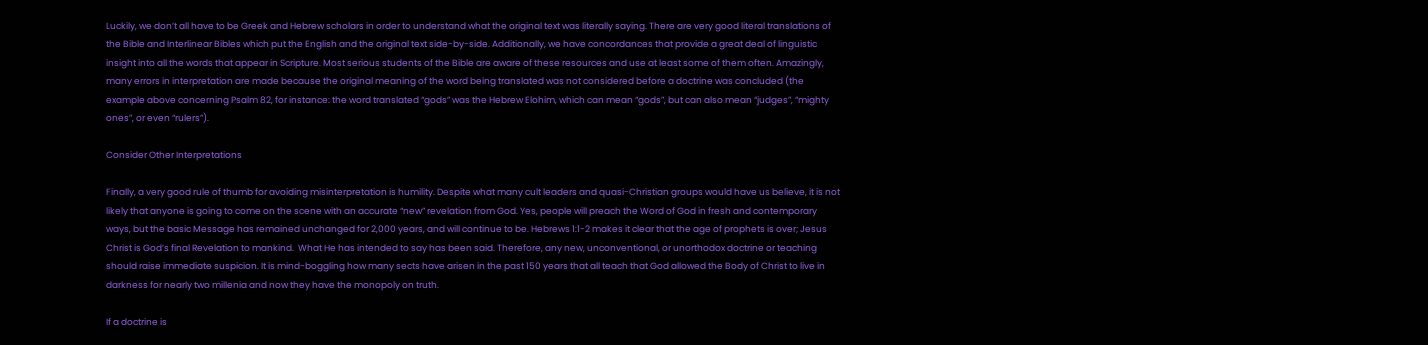Luckily, we don’t all have to be Greek and Hebrew scholars in order to understand what the original text was literally saying. There are very good literal translations of the Bible and Interlinear Bibles which put the English and the original text side-by-side. Additionally, we have concordances that provide a great deal of linguistic insight into all the words that appear in Scripture. Most serious students of the Bible are aware of these resources and use at least some of them often. Amazingly, many errors in interpretation are made because the original meaning of the word being translated was not considered before a doctrine was concluded (the example above concerning Psalm 82, for instance: the word translated “gods” was the Hebrew Elohim, which can mean “gods”, but can also mean “judges”, “mighty ones”, or even “rulers”).

Consider Other Interpretations

Finally, a very good rule of thumb for avoiding misinterpretation is humility. Despite what many cult leaders and quasi-Christian groups would have us believe, it is not likely that anyone is going to come on the scene with an accurate “new” revelation from God. Yes, people will preach the Word of God in fresh and contemporary ways, but the basic Message has remained unchanged for 2,000 years, and will continue to be. Hebrews 1:1-2 makes it clear that the age of prophets is over; Jesus Christ is God’s final Revelation to mankind.  What He has intended to say has been said. Therefore, any new, unconventional, or unorthodox doctrine or teaching should raise immediate suspicion. It is mind-boggling how many sects have arisen in the past 150 years that all teach that God allowed the Body of Christ to live in darkness for nearly two millenia and now they have the monopoly on truth.

If a doctrine is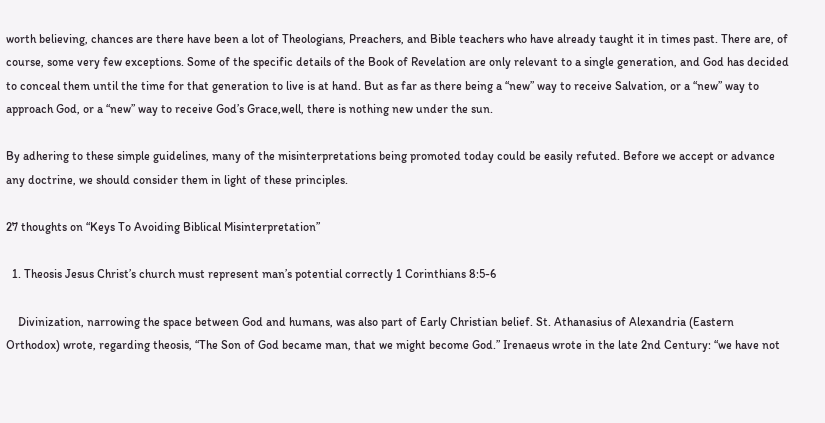worth believing, chances are there have been a lot of Theologians, Preachers, and Bible teachers who have already taught it in times past. There are, of course, some very few exceptions. Some of the specific details of the Book of Revelation are only relevant to a single generation, and God has decided to conceal them until the time for that generation to live is at hand. But as far as there being a “new” way to receive Salvation, or a “new” way to approach God, or a “new” way to receive God’s Grace,well, there is nothing new under the sun.

By adhering to these simple guidelines, many of the misinterpretations being promoted today could be easily refuted. Before we accept or advance any doctrine, we should consider them in light of these principles.

27 thoughts on “Keys To Avoiding Biblical Misinterpretation”

  1. Theosis Jesus Christ’s church must represent man’s potential correctly 1 Corinthians 8:5-6

    Divinization, narrowing the space between God and humans, was also part of Early Christian belief. St. Athanasius of Alexandria (Eastern Orthodox) wrote, regarding theosis, “The Son of God became man, that we might become God.” Irenaeus wrote in the late 2nd Century: “we have not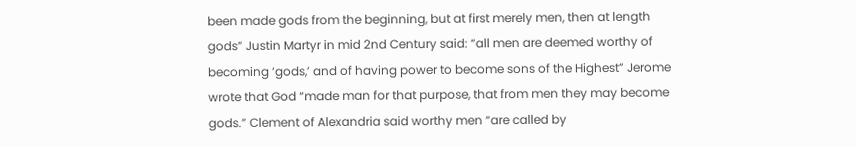been made gods from the beginning, but at first merely men, then at length gods” Justin Martyr in mid 2nd Century said: “all men are deemed worthy of becoming ‘gods,’ and of having power to become sons of the Highest” Jerome wrote that God “made man for that purpose, that from men they may become gods.” Clement of Alexandria said worthy men “are called by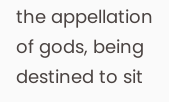the appellation of gods, being destined to sit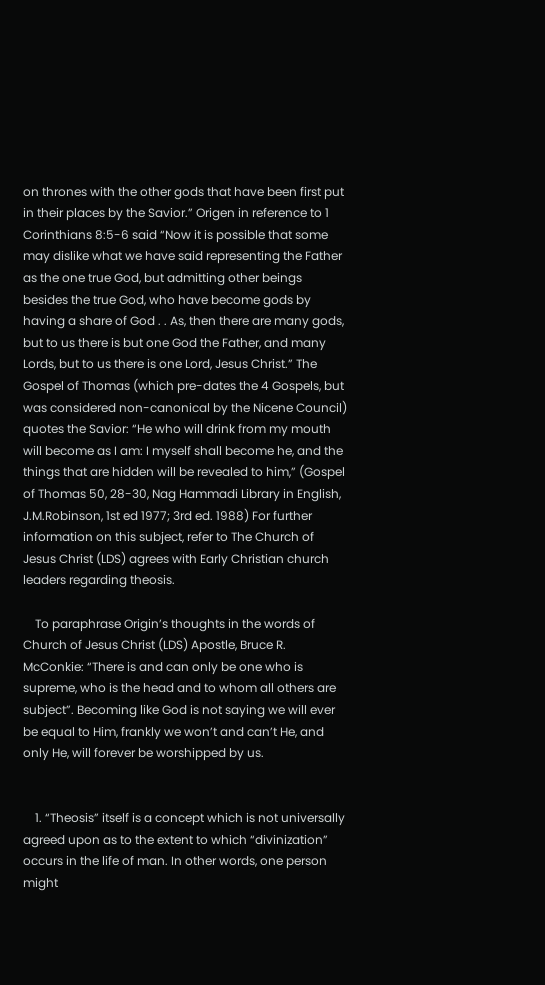on thrones with the other gods that have been first put in their places by the Savior.” Origen in reference to 1 Corinthians 8:5-6 said “Now it is possible that some may dislike what we have said representing the Father as the one true God, but admitting other beings besides the true God, who have become gods by having a share of God . . As, then there are many gods, but to us there is but one God the Father, and many Lords, but to us there is one Lord, Jesus Christ.” The Gospel of Thomas (which pre-dates the 4 Gospels, but was considered non-canonical by the Nicene Council) quotes the Savior: “He who will drink from my mouth will become as I am: I myself shall become he, and the things that are hidden will be revealed to him,” (Gospel of Thomas 50, 28-30, Nag Hammadi Library in English, J.M.Robinson, 1st ed 1977; 3rd ed. 1988) For further information on this subject, refer to The Church of Jesus Christ (LDS) agrees with Early Christian church leaders regarding theosis.

    To paraphrase Origin’s thoughts in the words of Church of Jesus Christ (LDS) Apostle, Bruce R. McConkie: “There is and can only be one who is supreme, who is the head and to whom all others are subject”. Becoming like God is not saying we will ever be equal to Him, frankly we won’t and can’t He, and only He, will forever be worshipped by us.


    1. “Theosis” itself is a concept which is not universally agreed upon as to the extent to which “divinization” occurs in the life of man. In other words, one person might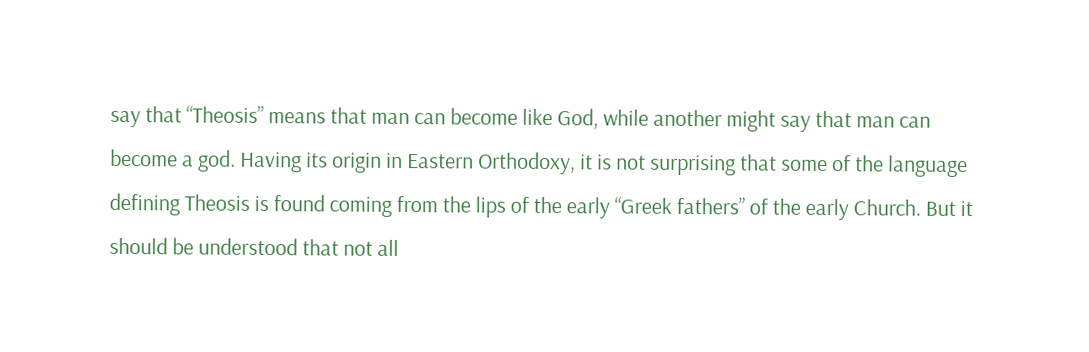say that “Theosis” means that man can become like God, while another might say that man can become a god. Having its origin in Eastern Orthodoxy, it is not surprising that some of the language defining Theosis is found coming from the lips of the early “Greek fathers” of the early Church. But it should be understood that not all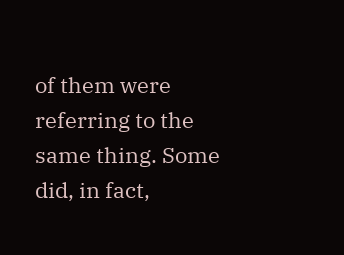of them were referring to the same thing. Some did, in fact,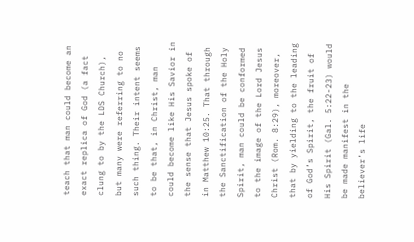teach that man could become an exact replica of God (a fact clung to by the LDS Church), but many were referring to no such thing. Their intent seems to be that, in Christ, man could become like His Savior in the sense that Jesus spoke of in Matthew 10:25. That through the Sanctification of the Holy Spirit, man could be conformed to the image of the Lord Jesus Christ (Rom. 8:29), moreover, that by yielding to the leading of God’s Spirit, the fruit of His Spirit (Gal. 5:22-23) would be made manifest in the believer’s life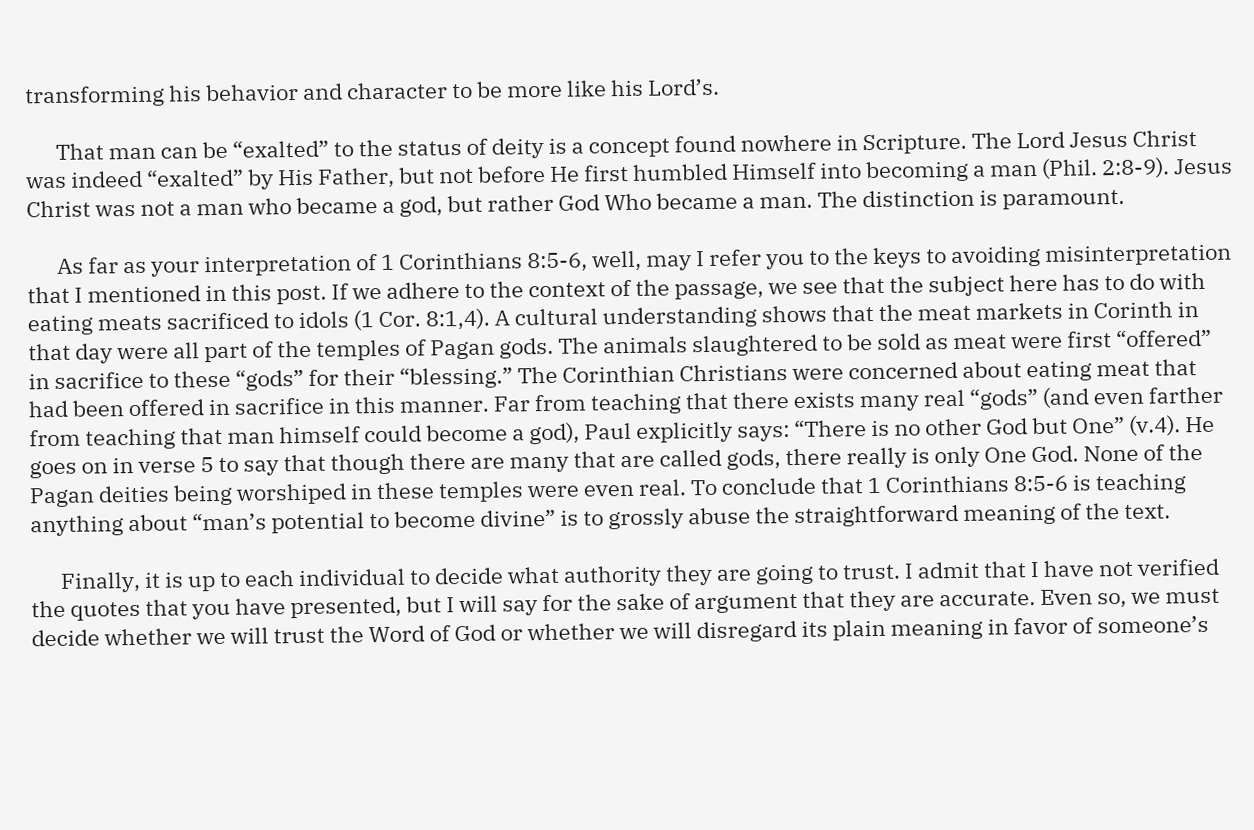transforming his behavior and character to be more like his Lord’s.

      That man can be “exalted” to the status of deity is a concept found nowhere in Scripture. The Lord Jesus Christ was indeed “exalted” by His Father, but not before He first humbled Himself into becoming a man (Phil. 2:8-9). Jesus Christ was not a man who became a god, but rather God Who became a man. The distinction is paramount.

      As far as your interpretation of 1 Corinthians 8:5-6, well, may I refer you to the keys to avoiding misinterpretation that I mentioned in this post. If we adhere to the context of the passage, we see that the subject here has to do with eating meats sacrificed to idols (1 Cor. 8:1,4). A cultural understanding shows that the meat markets in Corinth in that day were all part of the temples of Pagan gods. The animals slaughtered to be sold as meat were first “offered” in sacrifice to these “gods” for their “blessing.” The Corinthian Christians were concerned about eating meat that had been offered in sacrifice in this manner. Far from teaching that there exists many real “gods” (and even farther from teaching that man himself could become a god), Paul explicitly says: “There is no other God but One” (v.4). He goes on in verse 5 to say that though there are many that are called gods, there really is only One God. None of the Pagan deities being worshiped in these temples were even real. To conclude that 1 Corinthians 8:5-6 is teaching anything about “man’s potential to become divine” is to grossly abuse the straightforward meaning of the text.

      Finally, it is up to each individual to decide what authority they are going to trust. I admit that I have not verified the quotes that you have presented, but I will say for the sake of argument that they are accurate. Even so, we must decide whether we will trust the Word of God or whether we will disregard its plain meaning in favor of someone’s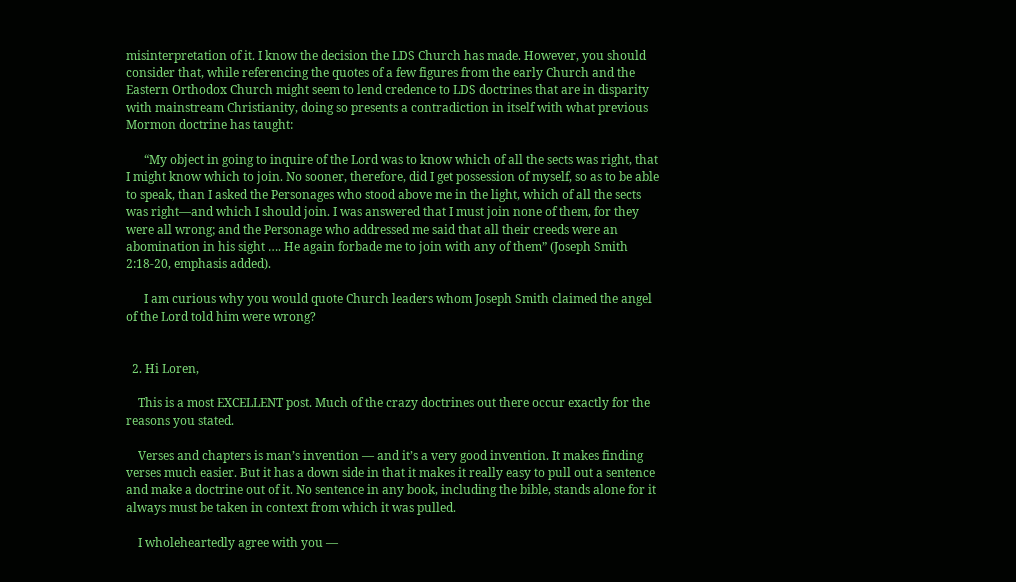misinterpretation of it. I know the decision the LDS Church has made. However, you should consider that, while referencing the quotes of a few figures from the early Church and the Eastern Orthodox Church might seem to lend credence to LDS doctrines that are in disparity with mainstream Christianity, doing so presents a contradiction in itself with what previous Mormon doctrine has taught:

      “My object in going to inquire of the Lord was to know which of all the sects was right, that I might know which to join. No sooner, therefore, did I get possession of myself, so as to be able to speak, than I asked the Personages who stood above me in the light, which of all the sects was right—and which I should join. I was answered that I must join none of them, for they were all wrong; and the Personage who addressed me said that all their creeds were an abomination in his sight …. He again forbade me to join with any of them” (Joseph Smith 2:18-20, emphasis added).

      I am curious why you would quote Church leaders whom Joseph Smith claimed the angel of the Lord told him were wrong?


  2. Hi Loren,

    This is a most EXCELLENT post. Much of the crazy doctrines out there occur exactly for the reasons you stated.

    Verses and chapters is man’s invention — and it’s a very good invention. It makes finding verses much easier. But it has a down side in that it makes it really easy to pull out a sentence and make a doctrine out of it. No sentence in any book, including the bible, stands alone for it always must be taken in context from which it was pulled.

    I wholeheartedly agree with you —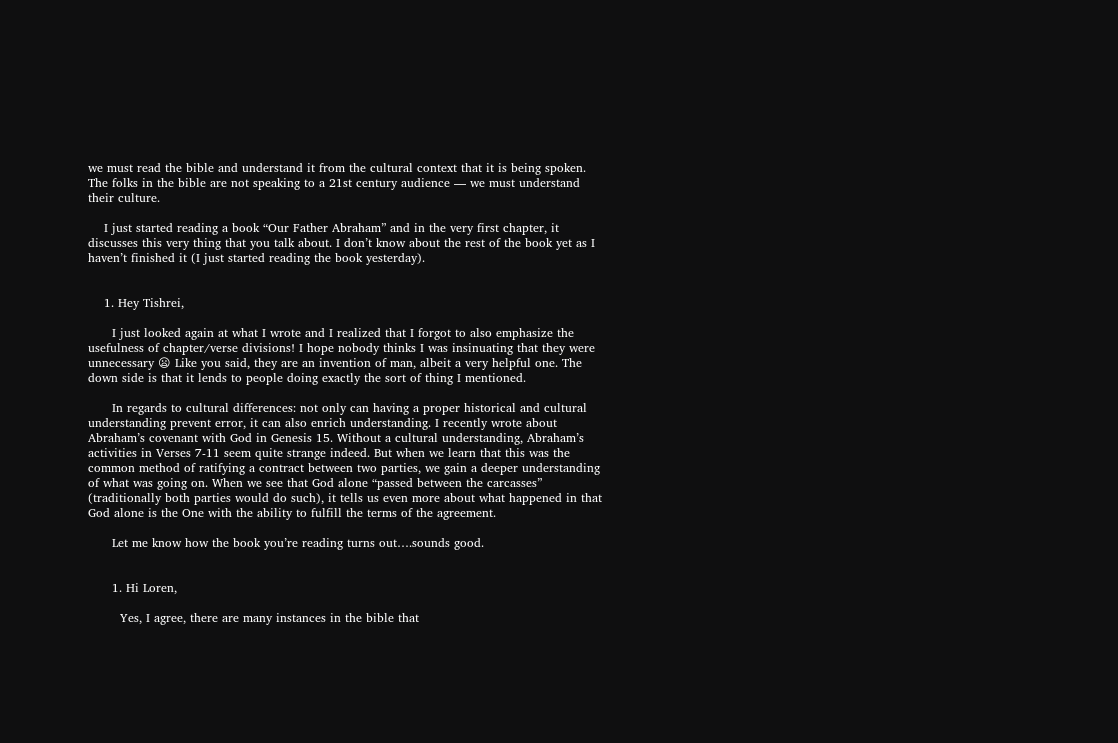we must read the bible and understand it from the cultural context that it is being spoken. The folks in the bible are not speaking to a 21st century audience — we must understand their culture.

    I just started reading a book “Our Father Abraham” and in the very first chapter, it discusses this very thing that you talk about. I don’t know about the rest of the book yet as I haven’t finished it (I just started reading the book yesterday).


    1. Hey Tishrei,

      I just looked again at what I wrote and I realized that I forgot to also emphasize the usefulness of chapter/verse divisions! I hope nobody thinks I was insinuating that they were unnecessary 😦 Like you said, they are an invention of man, albeit a very helpful one. The down side is that it lends to people doing exactly the sort of thing I mentioned.

      In regards to cultural differences: not only can having a proper historical and cultural understanding prevent error, it can also enrich understanding. I recently wrote about Abraham’s covenant with God in Genesis 15. Without a cultural understanding, Abraham’s activities in Verses 7-11 seem quite strange indeed. But when we learn that this was the common method of ratifying a contract between two parties, we gain a deeper understanding of what was going on. When we see that God alone “passed between the carcasses” (traditionally both parties would do such), it tells us even more about what happened in that God alone is the One with the ability to fulfill the terms of the agreement.

      Let me know how the book you’re reading turns out….sounds good.


      1. Hi Loren,

        Yes, I agree, there are many instances in the bible that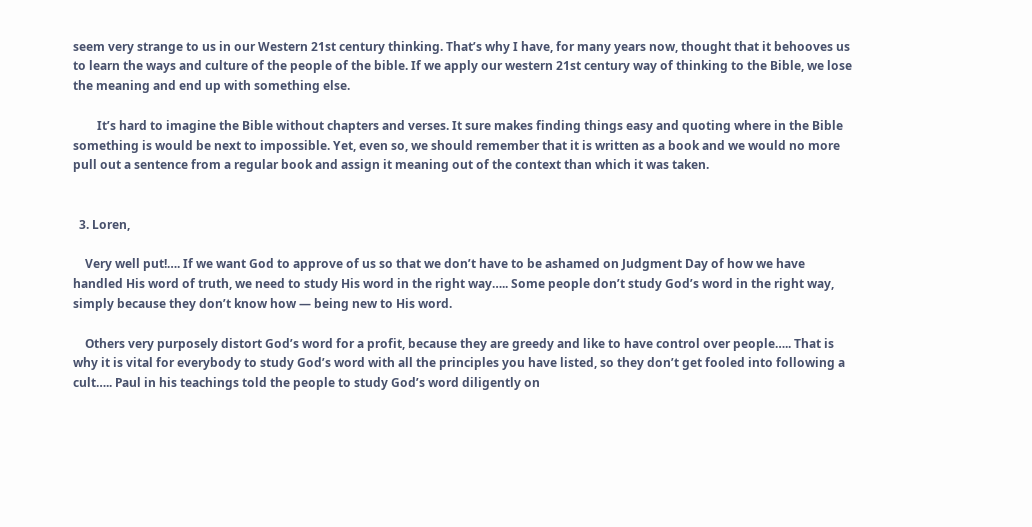seem very strange to us in our Western 21st century thinking. That’s why I have, for many years now, thought that it behooves us to learn the ways and culture of the people of the bible. If we apply our western 21st century way of thinking to the Bible, we lose the meaning and end up with something else.

        It’s hard to imagine the Bible without chapters and verses. It sure makes finding things easy and quoting where in the Bible something is would be next to impossible. Yet, even so, we should remember that it is written as a book and we would no more pull out a sentence from a regular book and assign it meaning out of the context than which it was taken.


  3. Loren,

    Very well put!…. If we want God to approve of us so that we don’t have to be ashamed on Judgment Day of how we have handled His word of truth, we need to study His word in the right way….. Some people don’t study God’s word in the right way, simply because they don’t know how — being new to His word.

    Others very purposely distort God’s word for a profit, because they are greedy and like to have control over people….. That is why it is vital for everybody to study God’s word with all the principles you have listed, so they don’t get fooled into following a cult….. Paul in his teachings told the people to study God’s word diligently on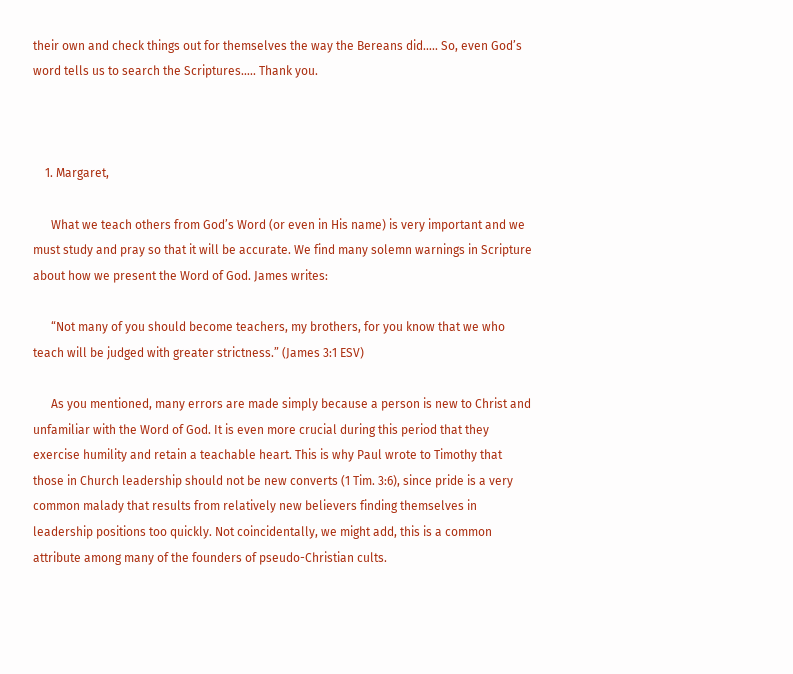their own and check things out for themselves the way the Bereans did….. So, even God’s word tells us to search the Scriptures….. Thank you.



    1. Margaret,

      What we teach others from God’s Word (or even in His name) is very important and we must study and pray so that it will be accurate. We find many solemn warnings in Scripture about how we present the Word of God. James writes:

      “Not many of you should become teachers, my brothers, for you know that we who teach will be judged with greater strictness.” (James 3:1 ESV)

      As you mentioned, many errors are made simply because a person is new to Christ and unfamiliar with the Word of God. It is even more crucial during this period that they exercise humility and retain a teachable heart. This is why Paul wrote to Timothy that those in Church leadership should not be new converts (1 Tim. 3:6), since pride is a very common malady that results from relatively new believers finding themselves in leadership positions too quickly. Not coincidentally, we might add, this is a common attribute among many of the founders of pseudo-Christian cults.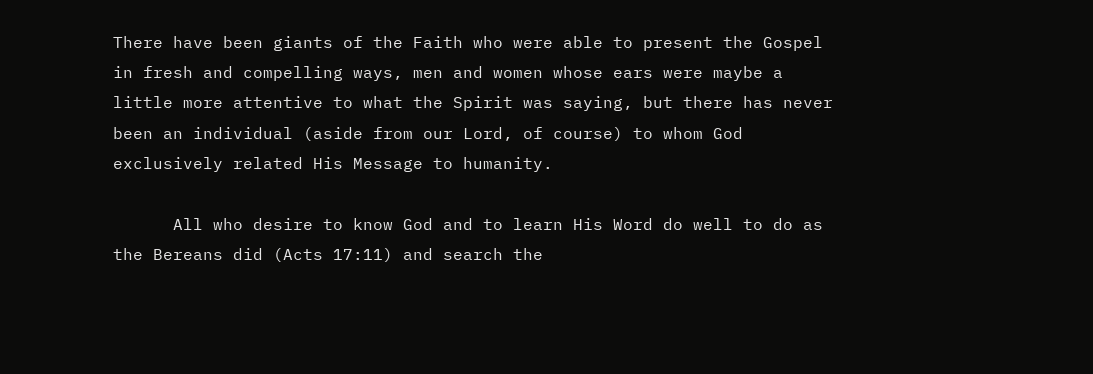There have been giants of the Faith who were able to present the Gospel in fresh and compelling ways, men and women whose ears were maybe a little more attentive to what the Spirit was saying, but there has never been an individual (aside from our Lord, of course) to whom God exclusively related His Message to humanity.

      All who desire to know God and to learn His Word do well to do as the Bereans did (Acts 17:11) and search the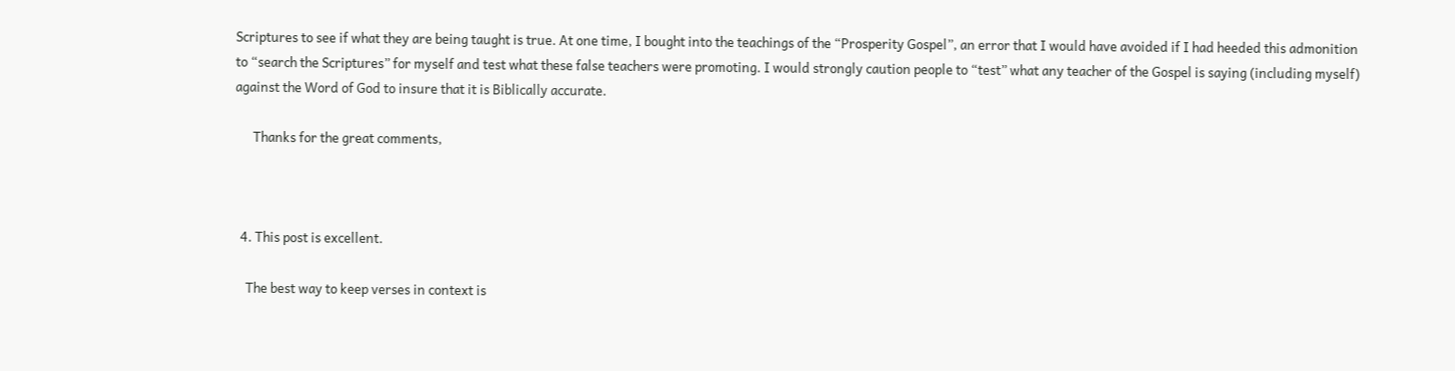Scriptures to see if what they are being taught is true. At one time, I bought into the teachings of the “Prosperity Gospel”, an error that I would have avoided if I had heeded this admonition to “search the Scriptures” for myself and test what these false teachers were promoting. I would strongly caution people to “test” what any teacher of the Gospel is saying (including myself) against the Word of God to insure that it is Biblically accurate.

      Thanks for the great comments,



  4. This post is excellent.

    The best way to keep verses in context is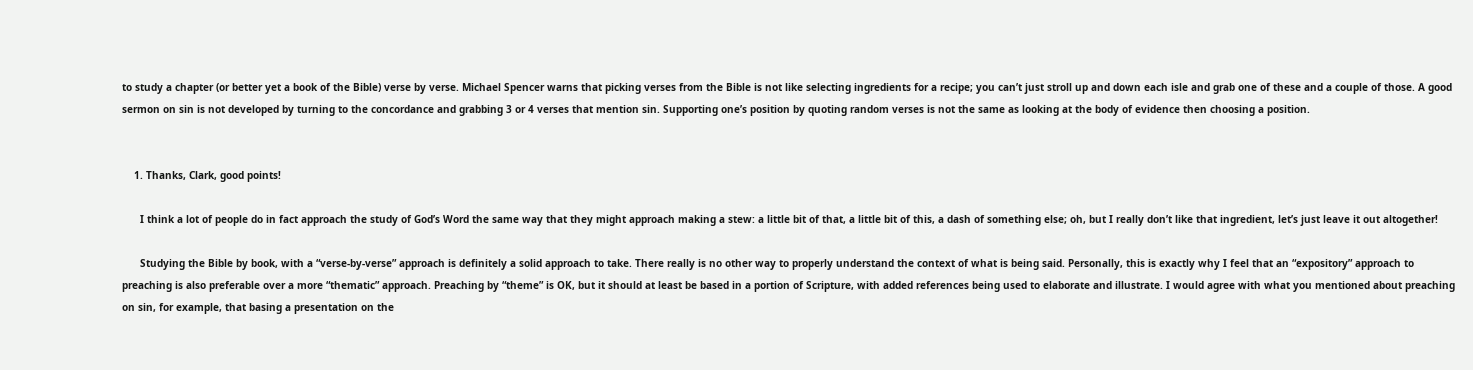to study a chapter (or better yet a book of the Bible) verse by verse. Michael Spencer warns that picking verses from the Bible is not like selecting ingredients for a recipe; you can’t just stroll up and down each isle and grab one of these and a couple of those. A good sermon on sin is not developed by turning to the concordance and grabbing 3 or 4 verses that mention sin. Supporting one’s position by quoting random verses is not the same as looking at the body of evidence then choosing a position.


    1. Thanks, Clark, good points!

      I think a lot of people do in fact approach the study of God’s Word the same way that they might approach making a stew: a little bit of that, a little bit of this, a dash of something else; oh, but I really don’t like that ingredient, let’s just leave it out altogether!

      Studying the Bible by book, with a “verse-by-verse” approach is definitely a solid approach to take. There really is no other way to properly understand the context of what is being said. Personally, this is exactly why I feel that an “expository” approach to preaching is also preferable over a more “thematic” approach. Preaching by “theme” is OK, but it should at least be based in a portion of Scripture, with added references being used to elaborate and illustrate. I would agree with what you mentioned about preaching on sin, for example, that basing a presentation on the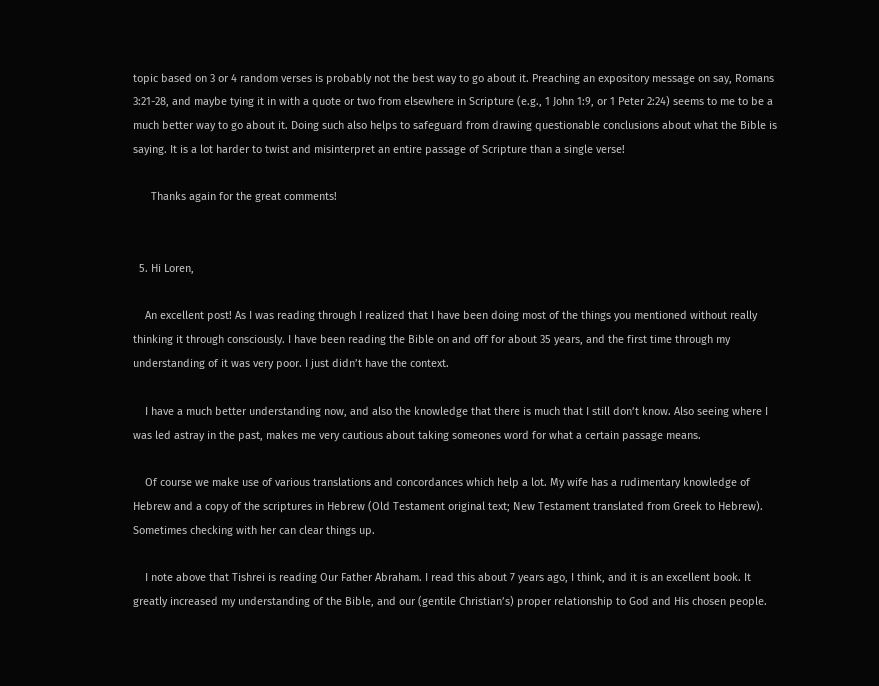topic based on 3 or 4 random verses is probably not the best way to go about it. Preaching an expository message on say, Romans 3:21-28, and maybe tying it in with a quote or two from elsewhere in Scripture (e.g., 1 John 1:9, or 1 Peter 2:24) seems to me to be a much better way to go about it. Doing such also helps to safeguard from drawing questionable conclusions about what the Bible is saying. It is a lot harder to twist and misinterpret an entire passage of Scripture than a single verse!

      Thanks again for the great comments!


  5. Hi Loren,

    An excellent post! As I was reading through I realized that I have been doing most of the things you mentioned without really thinking it through consciously. I have been reading the Bible on and off for about 35 years, and the first time through my understanding of it was very poor. I just didn’t have the context.

    I have a much better understanding now, and also the knowledge that there is much that I still don’t know. Also seeing where I was led astray in the past, makes me very cautious about taking someones word for what a certain passage means.

    Of course we make use of various translations and concordances which help a lot. My wife has a rudimentary knowledge of Hebrew and a copy of the scriptures in Hebrew (Old Testament original text; New Testament translated from Greek to Hebrew). Sometimes checking with her can clear things up.

    I note above that Tishrei is reading Our Father Abraham. I read this about 7 years ago, I think, and it is an excellent book. It greatly increased my understanding of the Bible, and our (gentile Christian’s) proper relationship to God and His chosen people.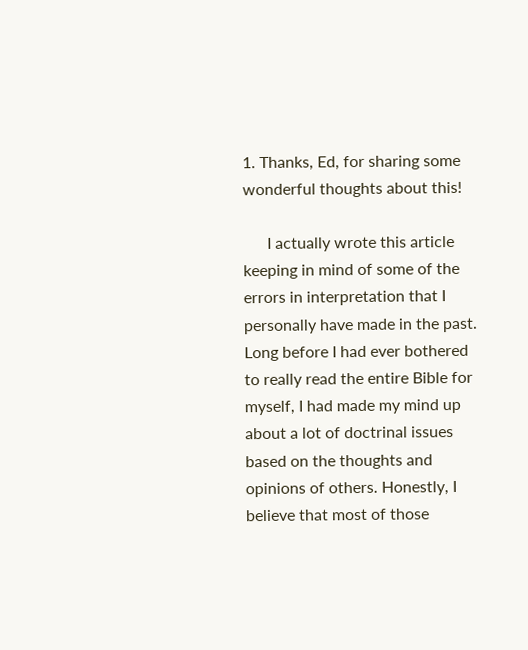1. Thanks, Ed, for sharing some wonderful thoughts about this!

      I actually wrote this article keeping in mind of some of the errors in interpretation that I personally have made in the past. Long before I had ever bothered to really read the entire Bible for myself, I had made my mind up about a lot of doctrinal issues based on the thoughts and opinions of others. Honestly, I believe that most of those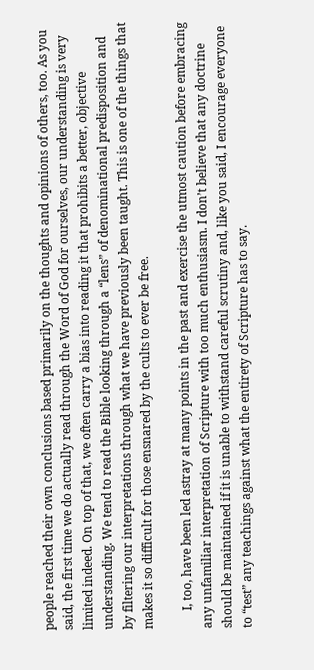people reached their own conclusions based primarily on the thoughts and opinions of others, too. As you said, the first time we do actually read through the Word of God for ourselves, our understanding is very limited indeed. On top of that, we often carry a bias into reading it that prohibits a better, objective understanding. We tend to read the Bible looking through a “lens” of denominational predisposition and by filtering our interpretations through what we have previously been taught. This is one of the things that makes it so difficult for those ensnared by the cults to ever be free.

      I, too, have been led astray at many points in the past and exercise the utmost caution before embracing any unfamiliar interpretation of Scripture with too much enthusiasm. I don’t believe that any doctrine should be maintained if it is unable to withstand careful scrutiny and, like you said, I encourage everyone to “test” any teachings against what the entirety of Scripture has to say.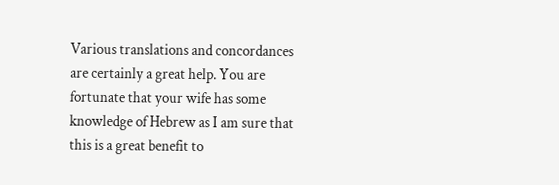Various translations and concordances are certainly a great help. You are fortunate that your wife has some knowledge of Hebrew as I am sure that this is a great benefit to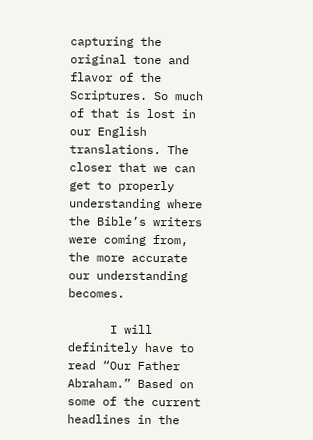capturing the original tone and flavor of the Scriptures. So much of that is lost in our English translations. The closer that we can get to properly understanding where the Bible’s writers were coming from, the more accurate our understanding becomes.

      I will definitely have to read “Our Father Abraham.” Based on some of the current headlines in the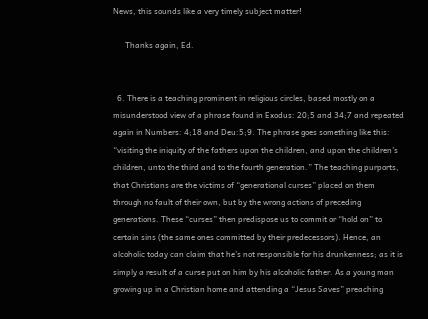News, this sounds like a very timely subject matter!

      Thanks again, Ed.


  6. There is a teaching prominent in religious circles, based mostly on a misunderstood view of a phrase found in Exodus: 20;5 and 34;7 and repeated again in Numbers: 4;18 and Deu:5;9. The phrase goes something like this: “visiting the iniquity of the fathers upon the children, and upon the children’s children, unto the third and to the fourth generation.” The teaching purports, that Christians are the victims of “generational curses” placed on them through no fault of their own, but by the wrong actions of preceding generations. These “curses” then predispose us to commit or “hold on” to certain sins (the same ones committed by their predecessors). Hence, an alcoholic today can claim that he’s not responsible for his drunkenness; as it is simply a result of a curse put on him by his alcoholic father. As a young man growing up in a Christian home and attending a “Jesus Saves” preaching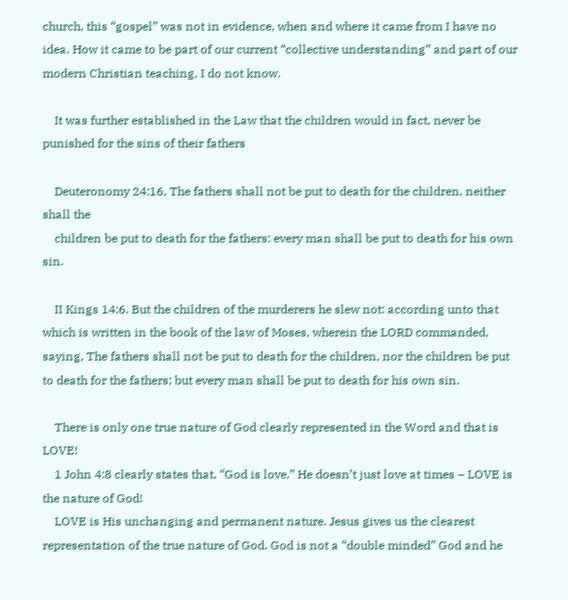church, this “gospel” was not in evidence, when and where it came from I have no idea. How it came to be part of our current “collective understanding” and part of our modern Christian teaching, I do not know.

    It was further established in the Law that the children would in fact, never be punished for the sins of their fathers

    Deuteronomy 24:16, The fathers shall not be put to death for the children, neither shall the
    children be put to death for the fathers: every man shall be put to death for his own sin.

    II Kings 14:6. But the children of the murderers he slew not: according unto that which is written in the book of the law of Moses, wherein the LORD commanded, saying, The fathers shall not be put to death for the children, nor the children be put to death for the fathers; but every man shall be put to death for his own sin.

    There is only one true nature of God clearly represented in the Word and that is LOVE!
    1 John 4:8 clearly states that, “God is love.” He doesn’t just love at times – LOVE is the nature of God!
    LOVE is His unchanging and permanent nature. Jesus gives us the clearest representation of the true nature of God. God is not a “double minded” God and he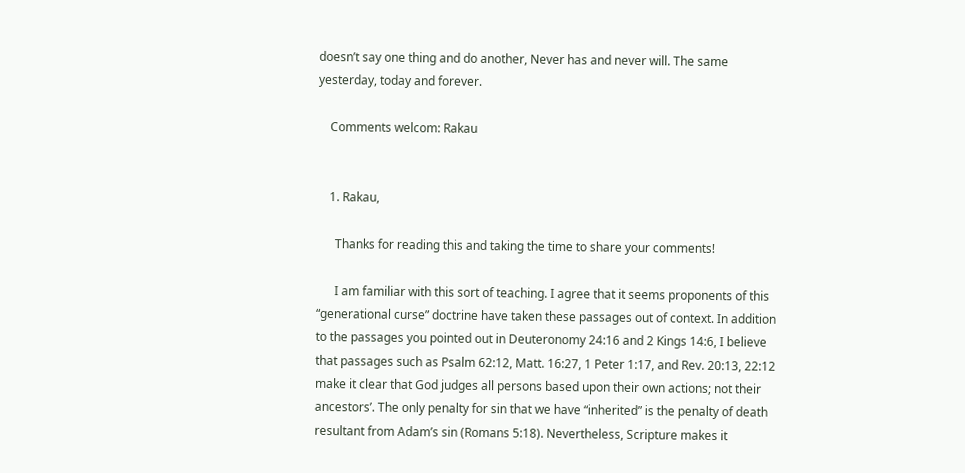doesn’t say one thing and do another, Never has and never will. The same yesterday, today and forever.

    Comments welcom: Rakau


    1. Rakau,

      Thanks for reading this and taking the time to share your comments!

      I am familiar with this sort of teaching. I agree that it seems proponents of this “generational curse” doctrine have taken these passages out of context. In addition to the passages you pointed out in Deuteronomy 24:16 and 2 Kings 14:6, I believe that passages such as Psalm 62:12, Matt. 16:27, 1 Peter 1:17, and Rev. 20:13, 22:12 make it clear that God judges all persons based upon their own actions; not their ancestors’. The only penalty for sin that we have “inherited” is the penalty of death resultant from Adam’s sin (Romans 5:18). Nevertheless, Scripture makes it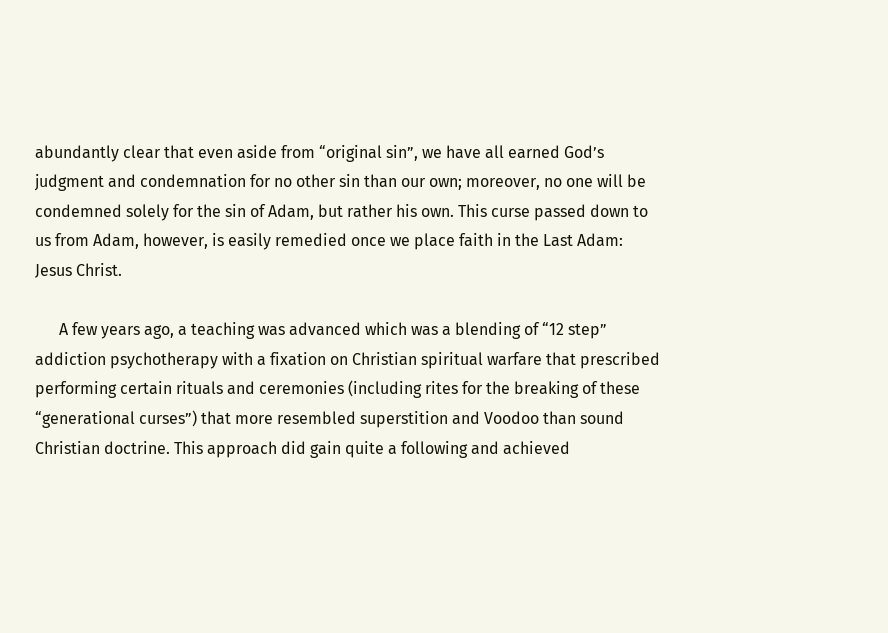abundantly clear that even aside from “original sin”, we have all earned God’s judgment and condemnation for no other sin than our own; moreover, no one will be condemned solely for the sin of Adam, but rather his own. This curse passed down to us from Adam, however, is easily remedied once we place faith in the Last Adam: Jesus Christ.

      A few years ago, a teaching was advanced which was a blending of “12 step” addiction psychotherapy with a fixation on Christian spiritual warfare that prescribed performing certain rituals and ceremonies (including rites for the breaking of these “generational curses”) that more resembled superstition and Voodoo than sound Christian doctrine. This approach did gain quite a following and achieved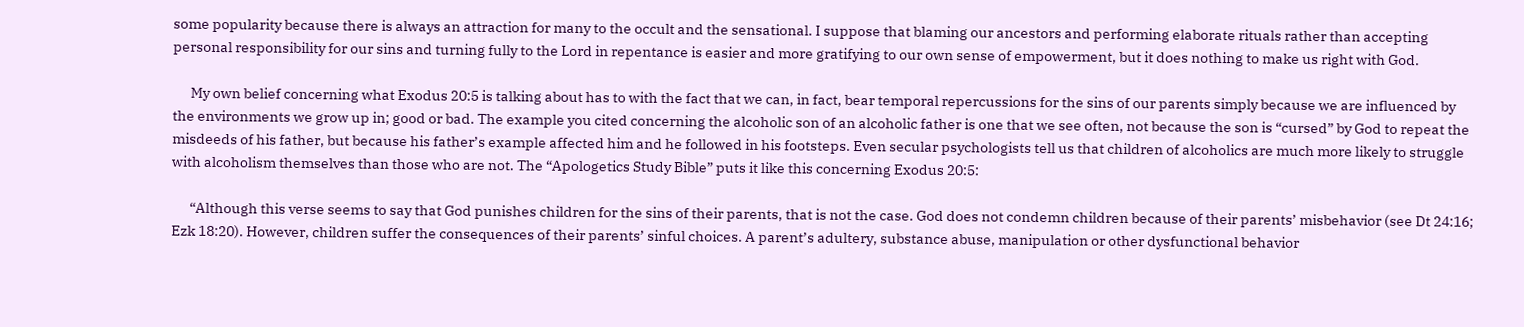some popularity because there is always an attraction for many to the occult and the sensational. I suppose that blaming our ancestors and performing elaborate rituals rather than accepting personal responsibility for our sins and turning fully to the Lord in repentance is easier and more gratifying to our own sense of empowerment, but it does nothing to make us right with God.

      My own belief concerning what Exodus 20:5 is talking about has to with the fact that we can, in fact, bear temporal repercussions for the sins of our parents simply because we are influenced by the environments we grow up in; good or bad. The example you cited concerning the alcoholic son of an alcoholic father is one that we see often, not because the son is “cursed” by God to repeat the misdeeds of his father, but because his father’s example affected him and he followed in his footsteps. Even secular psychologists tell us that children of alcoholics are much more likely to struggle with alcoholism themselves than those who are not. The “Apologetics Study Bible” puts it like this concerning Exodus 20:5:

      “Although this verse seems to say that God punishes children for the sins of their parents, that is not the case. God does not condemn children because of their parents’ misbehavior (see Dt 24:16; Ezk 18:20). However, children suffer the consequences of their parents’ sinful choices. A parent’s adultery, substance abuse, manipulation or other dysfunctional behavior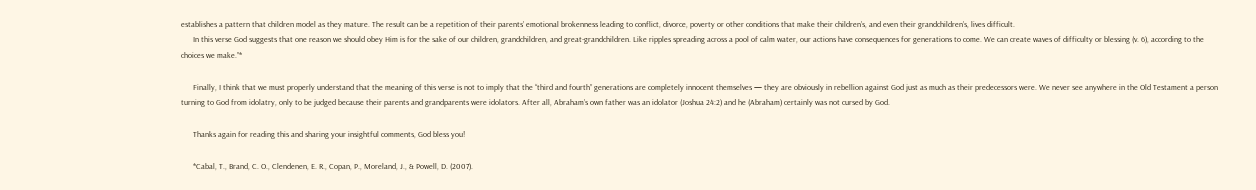establishes a pattern that children model as they mature. The result can be a repetition of their parents’ emotional brokenness leading to conflict, divorce, poverty or other conditions that make their children’s, and even their grandchildren’s, lives difficult.
      In this verse God suggests that one reason we should obey Him is for the sake of our children, grandchildren, and great-grandchildren. Like ripples spreading across a pool of calm water, our actions have consequences for generations to come. We can create waves of difficulty or blessing (v. 6), according to the choices we make.”*

      Finally, I think that we must properly understand that the meaning of this verse is not to imply that the “third and fourth” generations are completely innocent themselves — they are obviously in rebellion against God just as much as their predecessors were. We never see anywhere in the Old Testament a person turning to God from idolatry, only to be judged because their parents and grandparents were idolators. After all, Abraham’s own father was an idolator (Joshua 24:2) and he (Abraham) certainly was not cursed by God.

      Thanks again for reading this and sharing your insightful comments, God bless you!

      *Cabal, T., Brand, C. O., Clendenen, E. R., Copan, P., Moreland, J., & Powell, D. (2007).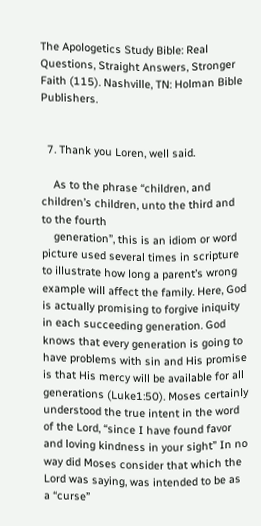The Apologetics Study Bible: Real Questions, Straight Answers, Stronger Faith (115). Nashville, TN: Holman Bible Publishers.


  7. Thank you Loren, well said.

    As to the phrase “children, and children’s children, unto the third and to the fourth
    generation”, this is an idiom or word picture used several times in scripture to illustrate how long a parent’s wrong example will affect the family. Here, God is actually promising to forgive iniquity in each succeeding generation. God knows that every generation is going to have problems with sin and His promise is that His mercy will be available for all generations (Luke1:50). Moses certainly understood the true intent in the word of the Lord, “since I have found favor and loving kindness in your sight” In no way did Moses consider that which the Lord was saying, was intended to be as a “curse”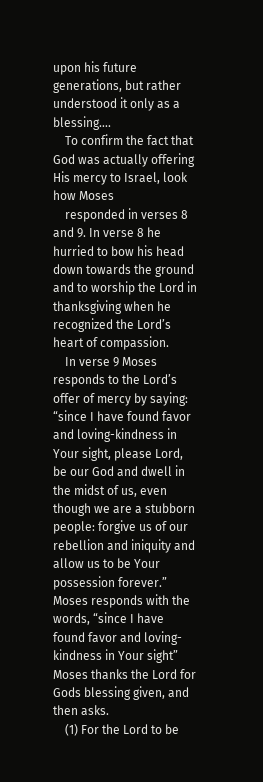upon his future generations, but rather understood it only as a blessing….
    To confirm the fact that God was actually offering His mercy to Israel, look how Moses
    responded in verses 8 and 9. In verse 8 he hurried to bow his head down towards the ground and to worship the Lord in thanksgiving when he recognized the Lord’s heart of compassion.
    In verse 9 Moses responds to the Lord’s offer of mercy by saying: “since I have found favor and loving-kindness in Your sight, please Lord, be our God and dwell in the midst of us, even though we are a stubborn people: forgive us of our rebellion and iniquity and allow us to be Your possession forever.” Moses responds with the words, “since I have found favor and loving-kindness in Your sight” Moses thanks the Lord for Gods blessing given, and then asks.
    (1) For the Lord to be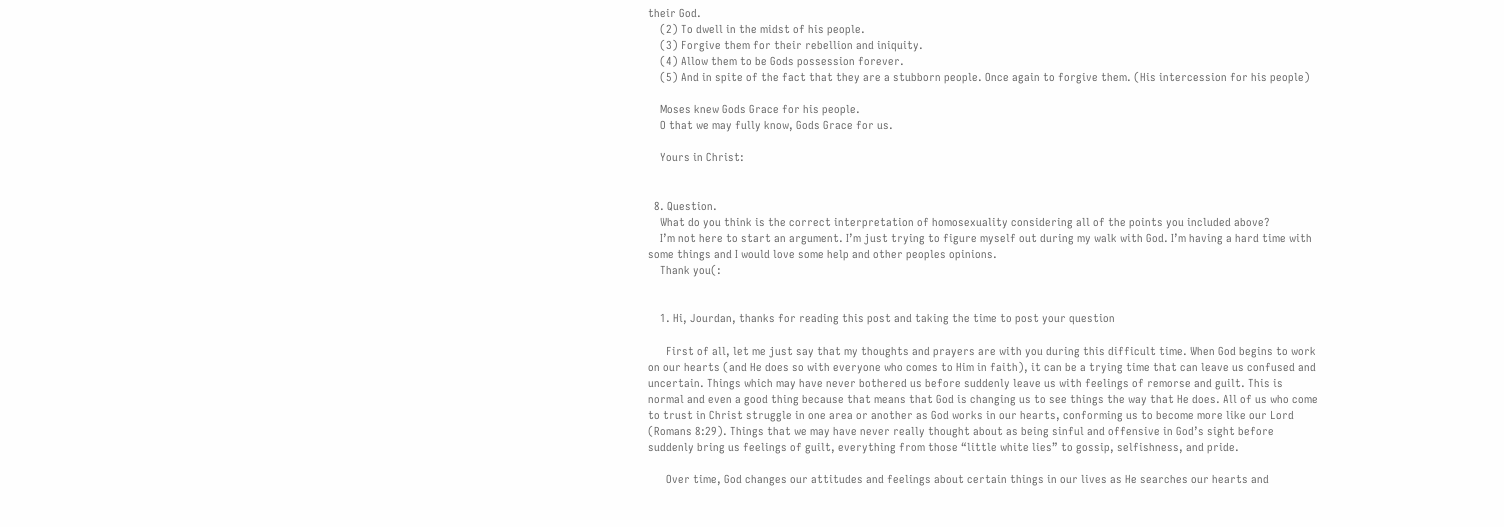their God.
    (2) To dwell in the midst of his people.
    (3) Forgive them for their rebellion and iniquity.
    (4) Allow them to be Gods possession forever.
    (5) And in spite of the fact that they are a stubborn people. Once again to forgive them. (His intercession for his people)

    Moses knew Gods Grace for his people.
    O that we may fully know, Gods Grace for us.

    Yours in Christ:


  8. Question.
    What do you think is the correct interpretation of homosexuality considering all of the points you included above?
    I’m not here to start an argument. I’m just trying to figure myself out during my walk with God. I’m having a hard time with some things and I would love some help and other peoples opinions.
    Thank you(:


    1. Hi, Jourdan, thanks for reading this post and taking the time to post your question

      First of all, let me just say that my thoughts and prayers are with you during this difficult time. When God begins to work on our hearts (and He does so with everyone who comes to Him in faith), it can be a trying time that can leave us confused and uncertain. Things which may have never bothered us before suddenly leave us with feelings of remorse and guilt. This is normal and even a good thing because that means that God is changing us to see things the way that He does. All of us who come to trust in Christ struggle in one area or another as God works in our hearts, conforming us to become more like our Lord (Romans 8:29). Things that we may have never really thought about as being sinful and offensive in God’s sight before suddenly bring us feelings of guilt, everything from those “little white lies” to gossip, selfishness, and pride.

      Over time, God changes our attitudes and feelings about certain things in our lives as He searches our hearts and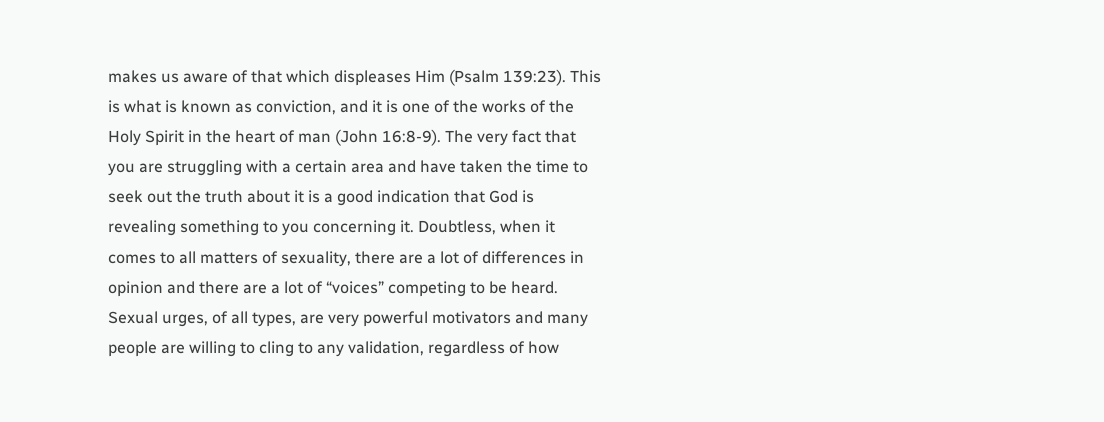makes us aware of that which displeases Him (Psalm 139:23). This is what is known as conviction, and it is one of the works of the Holy Spirit in the heart of man (John 16:8-9). The very fact that you are struggling with a certain area and have taken the time to seek out the truth about it is a good indication that God is revealing something to you concerning it. Doubtless, when it comes to all matters of sexuality, there are a lot of differences in opinion and there are a lot of “voices” competing to be heard. Sexual urges, of all types, are very powerful motivators and many people are willing to cling to any validation, regardless of how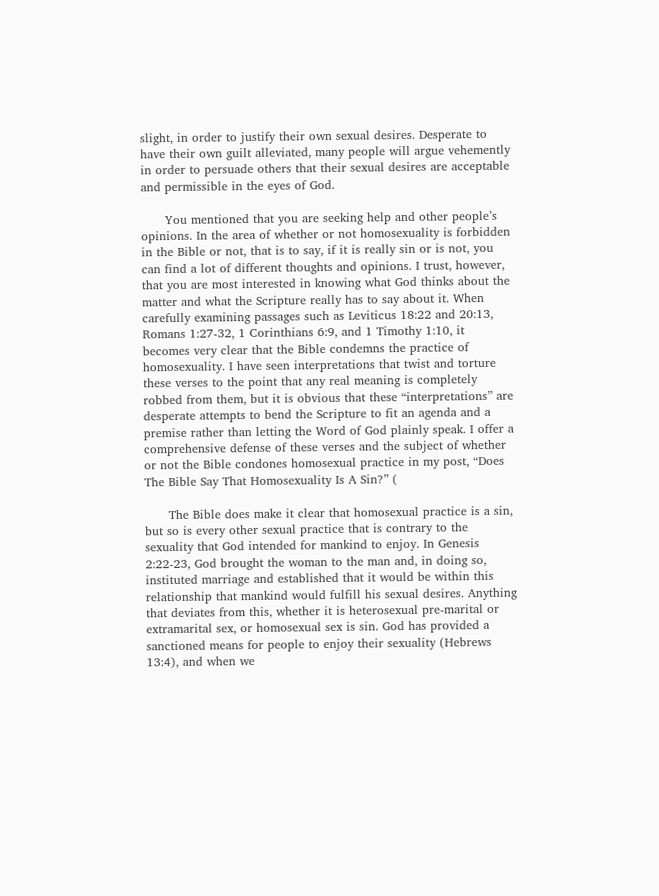slight, in order to justify their own sexual desires. Desperate to have their own guilt alleviated, many people will argue vehemently in order to persuade others that their sexual desires are acceptable and permissible in the eyes of God.

      You mentioned that you are seeking help and other people’s opinions. In the area of whether or not homosexuality is forbidden in the Bible or not, that is to say, if it is really sin or is not, you can find a lot of different thoughts and opinions. I trust, however, that you are most interested in knowing what God thinks about the matter and what the Scripture really has to say about it. When carefully examining passages such as Leviticus 18:22 and 20:13, Romans 1:27-32, 1 Corinthians 6:9, and 1 Timothy 1:10, it becomes very clear that the Bible condemns the practice of homosexuality. I have seen interpretations that twist and torture these verses to the point that any real meaning is completely robbed from them, but it is obvious that these “interpretations” are desperate attempts to bend the Scripture to fit an agenda and a premise rather than letting the Word of God plainly speak. I offer a comprehensive defense of these verses and the subject of whether or not the Bible condones homosexual practice in my post, “Does The Bible Say That Homosexuality Is A Sin?” (

      The Bible does make it clear that homosexual practice is a sin, but so is every other sexual practice that is contrary to the sexuality that God intended for mankind to enjoy. In Genesis 2:22-23, God brought the woman to the man and, in doing so, instituted marriage and established that it would be within this relationship that mankind would fulfill his sexual desires. Anything that deviates from this, whether it is heterosexual pre-marital or extramarital sex, or homosexual sex is sin. God has provided a sanctioned means for people to enjoy their sexuality (Hebrews 13:4), and when we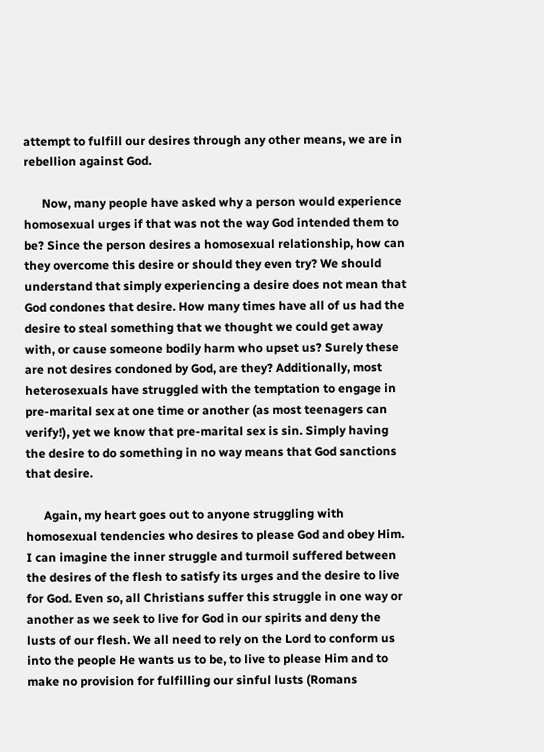attempt to fulfill our desires through any other means, we are in rebellion against God.

      Now, many people have asked why a person would experience homosexual urges if that was not the way God intended them to be? Since the person desires a homosexual relationship, how can they overcome this desire or should they even try? We should understand that simply experiencing a desire does not mean that God condones that desire. How many times have all of us had the desire to steal something that we thought we could get away with, or cause someone bodily harm who upset us? Surely these are not desires condoned by God, are they? Additionally, most heterosexuals have struggled with the temptation to engage in pre-marital sex at one time or another (as most teenagers can verify!), yet we know that pre-marital sex is sin. Simply having the desire to do something in no way means that God sanctions that desire.

      Again, my heart goes out to anyone struggling with homosexual tendencies who desires to please God and obey Him. I can imagine the inner struggle and turmoil suffered between the desires of the flesh to satisfy its urges and the desire to live for God. Even so, all Christians suffer this struggle in one way or another as we seek to live for God in our spirits and deny the lusts of our flesh. We all need to rely on the Lord to conform us into the people He wants us to be, to live to please Him and to make no provision for fulfilling our sinful lusts (Romans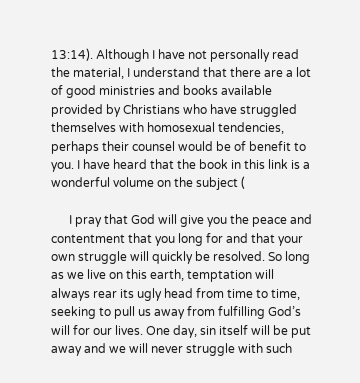13:14). Although I have not personally read the material, I understand that there are a lot of good ministries and books available provided by Christians who have struggled themselves with homosexual tendencies, perhaps their counsel would be of benefit to you. I have heard that the book in this link is a wonderful volume on the subject (

      I pray that God will give you the peace and contentment that you long for and that your own struggle will quickly be resolved. So long as we live on this earth, temptation will always rear its ugly head from time to time, seeking to pull us away from fulfilling God’s will for our lives. One day, sin itself will be put away and we will never struggle with such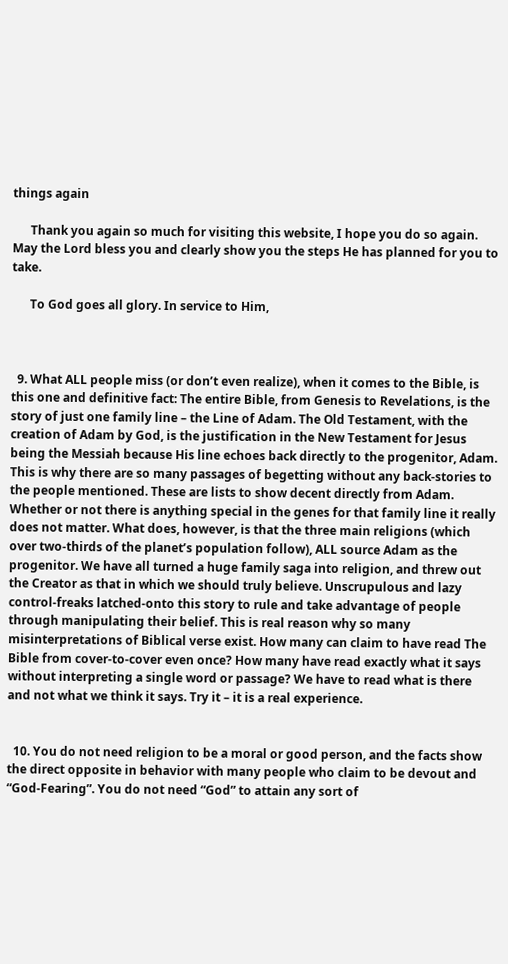things again

      Thank you again so much for visiting this website, I hope you do so again. May the Lord bless you and clearly show you the steps He has planned for you to take.

      To God goes all glory. In service to Him,



  9. What ALL people miss (or don’t even realize), when it comes to the Bible, is this one and definitive fact: The entire Bible, from Genesis to Revelations, is the story of just one family line – the Line of Adam. The Old Testament, with the creation of Adam by God, is the justification in the New Testament for Jesus being the Messiah because His line echoes back directly to the progenitor, Adam. This is why there are so many passages of begetting without any back-stories to the people mentioned. These are lists to show decent directly from Adam. Whether or not there is anything special in the genes for that family line it really does not matter. What does, however, is that the three main religions (which over two-thirds of the planet’s population follow), ALL source Adam as the progenitor. We have all turned a huge family saga into religion, and threw out the Creator as that in which we should truly believe. Unscrupulous and lazy control-freaks latched-onto this story to rule and take advantage of people through manipulating their belief. This is real reason why so many misinterpretations of Biblical verse exist. How many can claim to have read The Bible from cover-to-cover even once? How many have read exactly what it says without interpreting a single word or passage? We have to read what is there and not what we think it says. Try it – it is a real experience.


  10. You do not need religion to be a moral or good person, and the facts show the direct opposite in behavior with many people who claim to be devout and “God-Fearing”. You do not need “God” to attain any sort of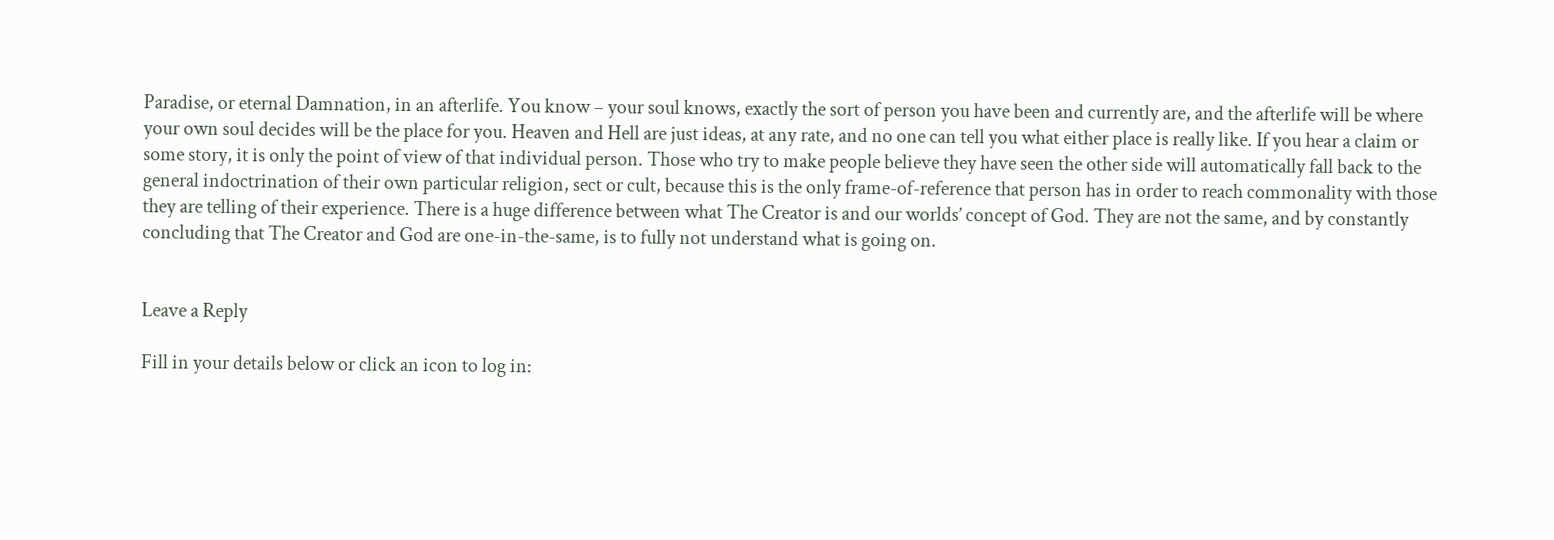Paradise, or eternal Damnation, in an afterlife. You know – your soul knows, exactly the sort of person you have been and currently are, and the afterlife will be where your own soul decides will be the place for you. Heaven and Hell are just ideas, at any rate, and no one can tell you what either place is really like. If you hear a claim or some story, it is only the point of view of that individual person. Those who try to make people believe they have seen the other side will automatically fall back to the general indoctrination of their own particular religion, sect or cult, because this is the only frame-of-reference that person has in order to reach commonality with those they are telling of their experience. There is a huge difference between what The Creator is and our worlds’ concept of God. They are not the same, and by constantly concluding that The Creator and God are one-in-the-same, is to fully not understand what is going on.


Leave a Reply

Fill in your details below or click an icon to log in: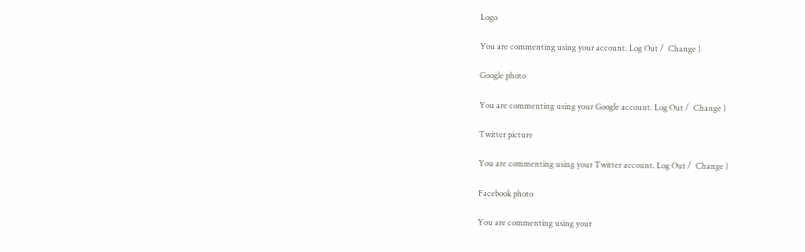Logo

You are commenting using your account. Log Out /  Change )

Google photo

You are commenting using your Google account. Log Out /  Change )

Twitter picture

You are commenting using your Twitter account. Log Out /  Change )

Facebook photo

You are commenting using your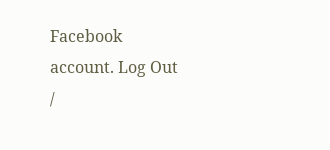Facebook account. Log Out /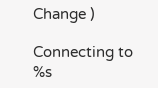Change )

Connecting to %s